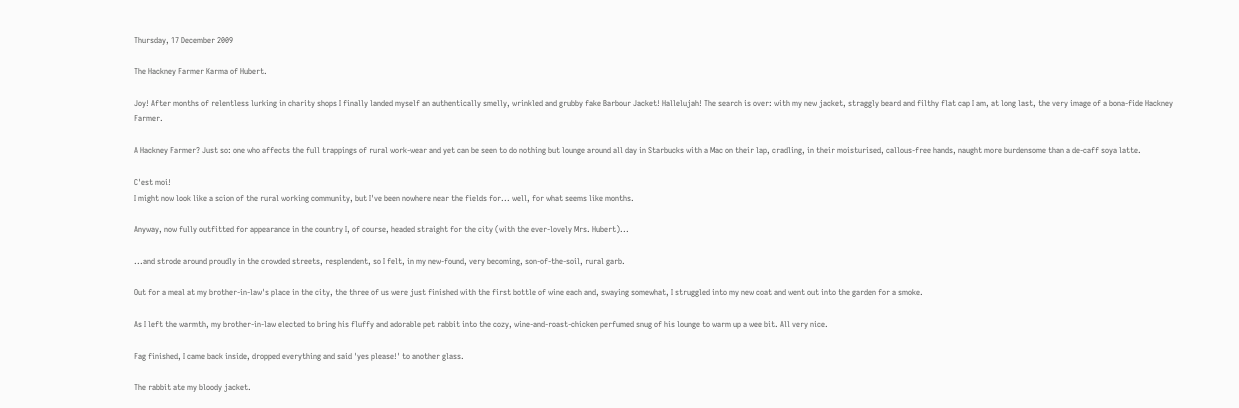Thursday, 17 December 2009

The Hackney Farmer Karma of Hubert.

Joy! After months of relentless lurking in charity shops I finally landed myself an authentically smelly, wrinkled and grubby fake Barbour Jacket! Hallelujah! The search is over: with my new jacket, straggly beard and filthy flat cap I am, at long last, the very image of a bona-fide Hackney Farmer.

A Hackney Farmer? Just so: one who affects the full trappings of rural work-wear and yet can be seen to do nothing but lounge around all day in Starbucks with a Mac on their lap, cradling, in their moisturised, callous-free hands, naught more burdensome than a de-caff soya latte.

C'est moi!
I might now look like a scion of the rural working community, but I've been nowhere near the fields for... well, for what seems like months.

Anyway, now fully outfitted for appearance in the country I, of course, headed straight for the city (with the ever-lovely Mrs. Hubert)...

...and strode around proudly in the crowded streets, resplendent, so I felt, in my new-found, very becoming, son-of-the-soil, rural garb.

Out for a meal at my brother-in-law's place in the city, the three of us were just finished with the first bottle of wine each and, swaying somewhat, I struggled into my new coat and went out into the garden for a smoke.

As I left the warmth, my brother-in-law elected to bring his fluffy and adorable pet rabbit into the cozy, wine-and-roast-chicken perfumed snug of his lounge to warm up a wee bit. All very nice.

Fag finished, I came back inside, dropped everything and said 'yes please!' to another glass.

The rabbit ate my bloody jacket.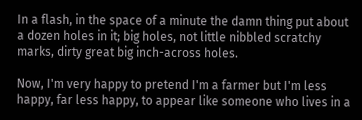In a flash, in the space of a minute the damn thing put about a dozen holes in it; big holes, not little nibbled scratchy marks, dirty great big inch-across holes.

Now, I'm very happy to pretend I'm a farmer but I'm less happy, far less happy, to appear like someone who lives in a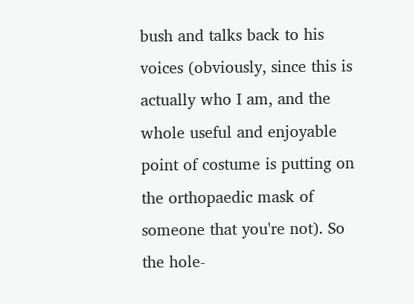bush and talks back to his voices (obviously, since this is actually who I am, and the whole useful and enjoyable point of costume is putting on the orthopaedic mask of someone that you're not). So the hole-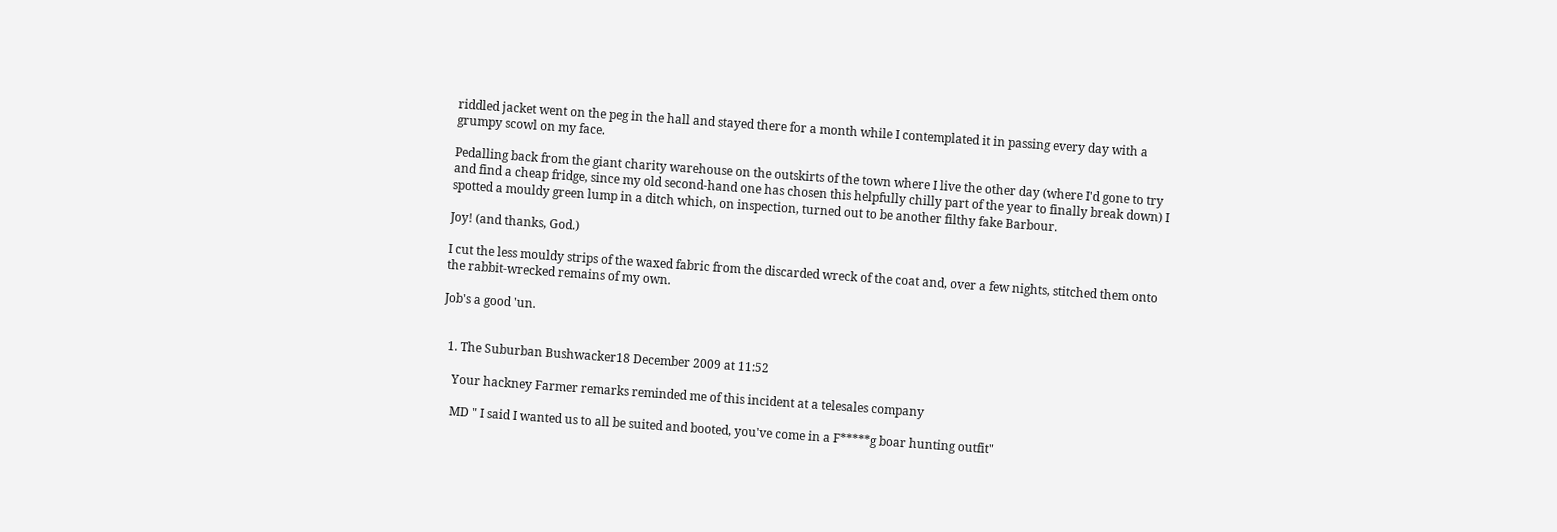riddled jacket went on the peg in the hall and stayed there for a month while I contemplated it in passing every day with a grumpy scowl on my face.

Pedalling back from the giant charity warehouse on the outskirts of the town where I live the other day (where I'd gone to try and find a cheap fridge, since my old second-hand one has chosen this helpfully chilly part of the year to finally break down) I spotted a mouldy green lump in a ditch which, on inspection, turned out to be another filthy fake Barbour.

Joy! (and thanks, God.)

I cut the less mouldy strips of the waxed fabric from the discarded wreck of the coat and, over a few nights, stitched them onto the rabbit-wrecked remains of my own.

Job's a good 'un.


  1. The Suburban Bushwacker18 December 2009 at 11:52

    Your hackney Farmer remarks reminded me of this incident at a telesales company

    MD " I said I wanted us to all be suited and booted, you've come in a F*****g boar hunting outfit"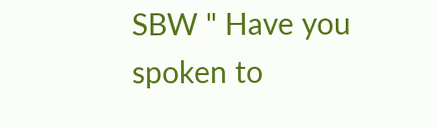SBW " Have you spoken to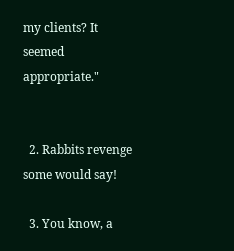my clients? It seemed appropriate."


  2. Rabbits revenge some would say!

  3. You know, a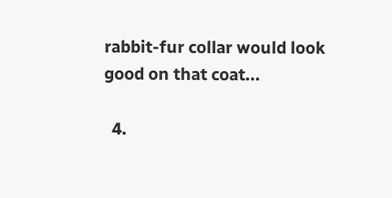rabbit-fur collar would look good on that coat...

  4.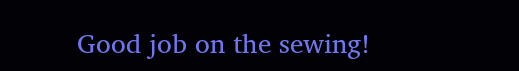Good job on the sewing!